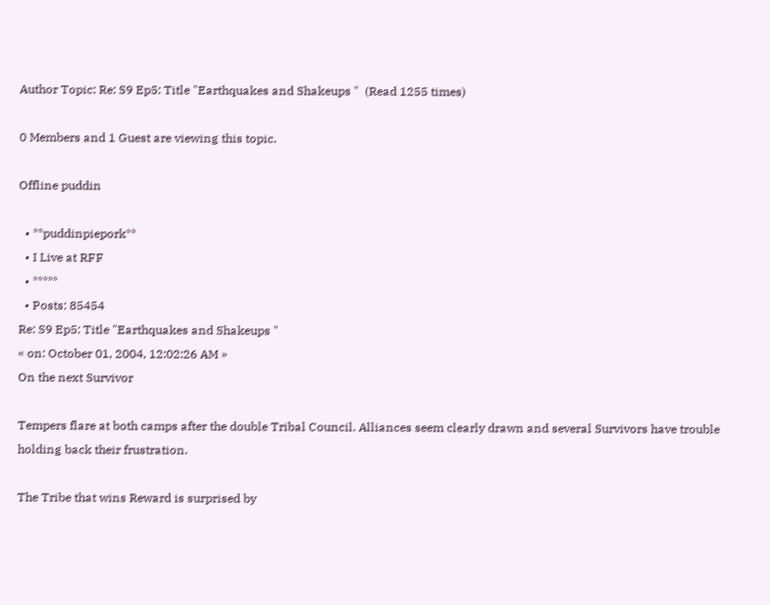Author Topic: Re: S9 Ep5: Title "Earthquakes and Shakeups "  (Read 1255 times)

0 Members and 1 Guest are viewing this topic.

Offline puddin

  • **puddinpiepork**
  • I Live at RFF
  • *****
  • Posts: 85454
Re: S9 Ep5: Title "Earthquakes and Shakeups "
« on: October 01, 2004, 12:02:26 AM »
On the next Survivor

Tempers flare at both camps after the double Tribal Council. Alliances seem clearly drawn and several Survivors have trouble holding back their frustration.

The Tribe that wins Reward is surprised by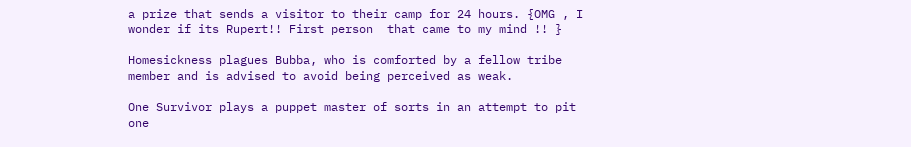a prize that sends a visitor to their camp for 24 hours. {OMG , I wonder if its Rupert!! First person  that came to my mind !! }

Homesickness plagues Bubba, who is comforted by a fellow tribe member and is advised to avoid being perceived as weak.

One Survivor plays a puppet master of sorts in an attempt to pit one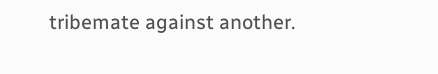tribemate against another.